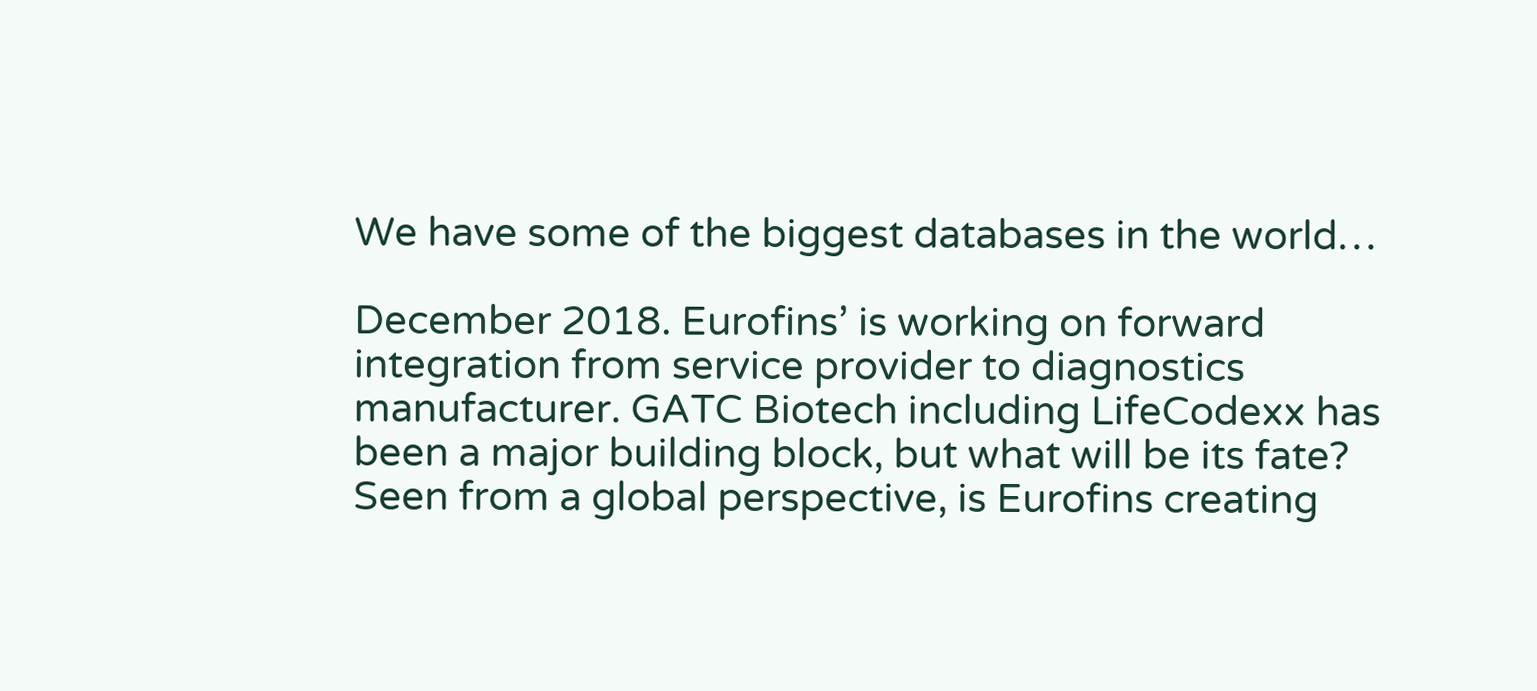We have some of the biggest databases in the world…

December 2018. Eurofins’ is working on forward integration from service provider to diagnostics manufacturer. GATC Biotech including LifeCodexx has been a major building block, but what will be its fate? Seen from a global perspective, is Eurofins creating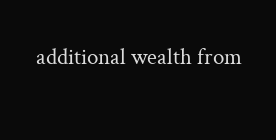additional wealth from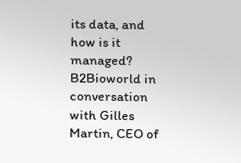its data, and how is it managed? B2Bioworld in conversation with Gilles Martin, CEO of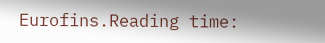Eurofins.Reading time: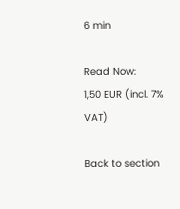6 min

Read Now:
1,50 EUR (incl. 7% VAT)

Back to section